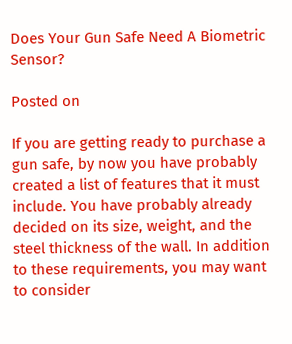Does Your Gun Safe Need A Biometric Sensor?

Posted on

If you are getting ready to purchase a gun safe, by now you have probably created a list of features that it must include. You have probably already decided on its size, weight, and the steel thickness of the wall. In addition to these requirements, you may want to consider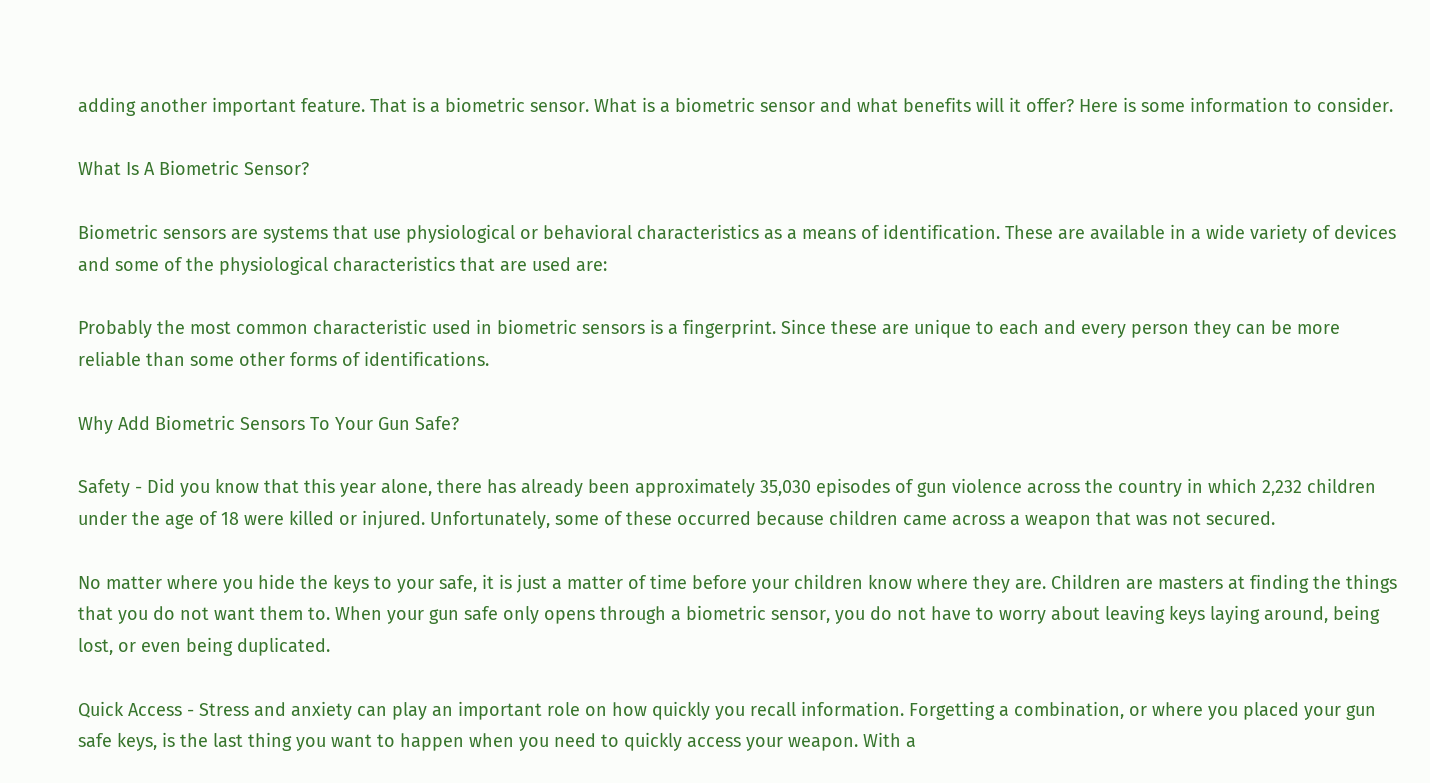adding another important feature. That is a biometric sensor. What is a biometric sensor and what benefits will it offer? Here is some information to consider.

What Is A Biometric Sensor?

Biometric sensors are systems that use physiological or behavioral characteristics as a means of identification. These are available in a wide variety of devices and some of the physiological characteristics that are used are:

Probably the most common characteristic used in biometric sensors is a fingerprint. Since these are unique to each and every person they can be more reliable than some other forms of identifications.

Why Add Biometric Sensors To Your Gun Safe?

Safety - Did you know that this year alone, there has already been approximately 35,030 episodes of gun violence across the country in which 2,232 children under the age of 18 were killed or injured. Unfortunately, some of these occurred because children came across a weapon that was not secured.

No matter where you hide the keys to your safe, it is just a matter of time before your children know where they are. Children are masters at finding the things that you do not want them to. When your gun safe only opens through a biometric sensor, you do not have to worry about leaving keys laying around, being lost, or even being duplicated.

Quick Access - Stress and anxiety can play an important role on how quickly you recall information. Forgetting a combination, or where you placed your gun safe keys, is the last thing you want to happen when you need to quickly access your weapon. With a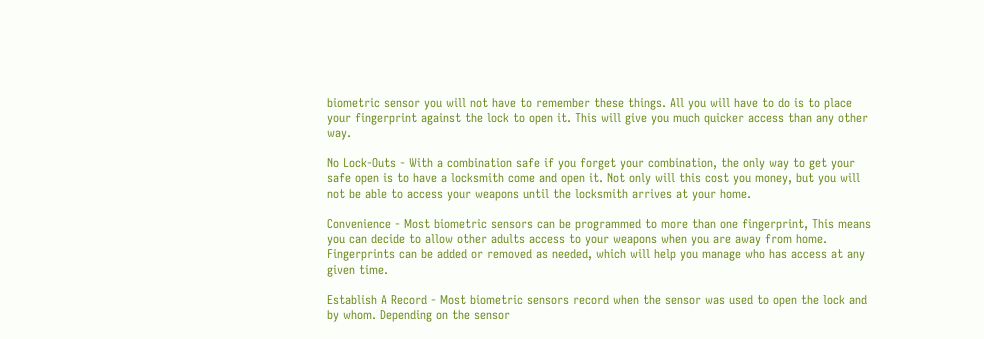biometric sensor you will not have to remember these things. All you will have to do is to place your fingerprint against the lock to open it. This will give you much quicker access than any other way.

No Lock-Outs - With a combination safe if you forget your combination, the only way to get your safe open is to have a locksmith come and open it. Not only will this cost you money, but you will not be able to access your weapons until the locksmith arrives at your home.

Convenience - Most biometric sensors can be programmed to more than one fingerprint, This means you can decide to allow other adults access to your weapons when you are away from home. Fingerprints can be added or removed as needed, which will help you manage who has access at any given time.

Establish A Record - Most biometric sensors record when the sensor was used to open the lock and by whom. Depending on the sensor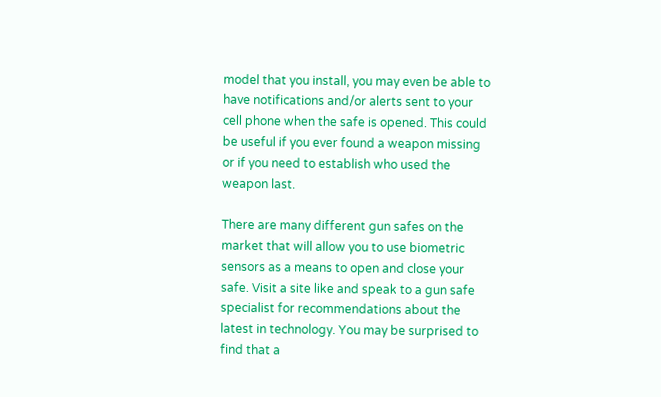model that you install, you may even be able to have notifications and/or alerts sent to your cell phone when the safe is opened. This could be useful if you ever found a weapon missing or if you need to establish who used the weapon last.

There are many different gun safes on the market that will allow you to use biometric sensors as a means to open and close your safe. Visit a site like and speak to a gun safe specialist for recommendations about the latest in technology. You may be surprised to find that a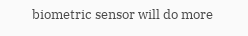biometric sensor will do more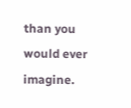than you would ever imagine.